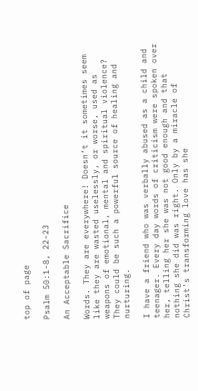top of page

Psalm 50:1-8, 22-23

An Acceptable Sacrifice

Words. They are everywhere! Doesn’t it sometimes seem like they are wasted uselessly, or worse, used as weapons of emotional, mental and spiritual violence? They could be such a powerful source of healing and nurturing.

I have a friend who was verbally abused as a child and teenager. Every day words of criticism were spoken over her, telling her she was not good enough and that nothing she did was right. Only by a miracle of Christ’s transforming love has she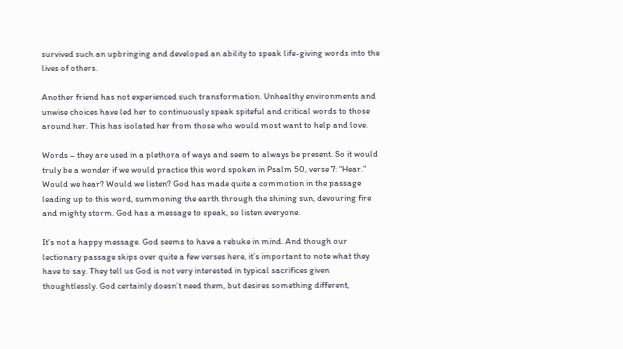survived such an upbringing and developed an ability to speak life-giving words into the lives of others.

Another friend has not experienced such transformation. Unhealthy environments and unwise choices have led her to continuously speak spiteful and critical words to those around her. This has isolated her from those who would most want to help and love.

Words – they are used in a plethora of ways and seem to always be present. So it would truly be a wonder if we would practice this word spoken in Psalm 50, verse 7: “Hear.” Would we hear? Would we listen? God has made quite a commotion in the passage leading up to this word, summoning the earth through the shining sun, devouring fire and mighty storm. God has a message to speak, so listen everyone.

It’s not a happy message. God seems to have a rebuke in mind. And though our lectionary passage skips over quite a few verses here, it’s important to note what they have to say. They tell us God is not very interested in typical sacrifices given thoughtlessly. God certainly doesn’t need them, but desires something different,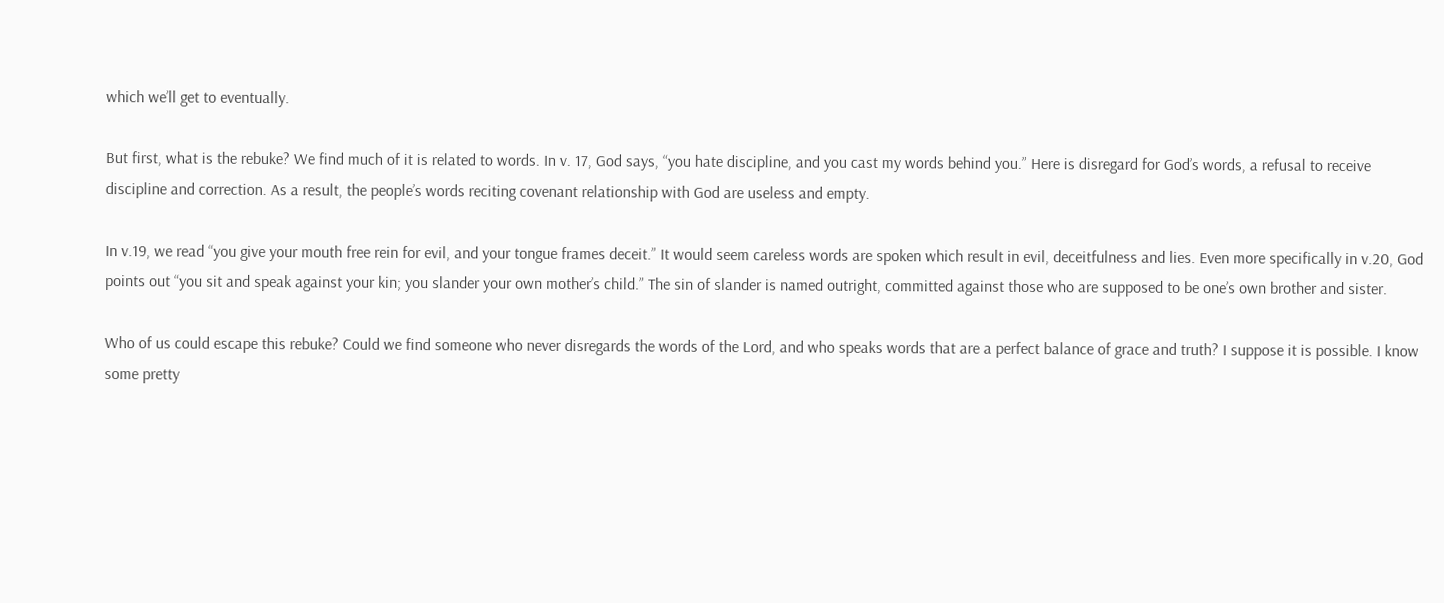which we’ll get to eventually.

But first, what is the rebuke? We find much of it is related to words. In v. 17, God says, “you hate discipline, and you cast my words behind you.” Here is disregard for God’s words, a refusal to receive discipline and correction. As a result, the people’s words reciting covenant relationship with God are useless and empty.

In v.19, we read “you give your mouth free rein for evil, and your tongue frames deceit.” It would seem careless words are spoken which result in evil, deceitfulness and lies. Even more specifically in v.20, God points out “you sit and speak against your kin; you slander your own mother’s child.” The sin of slander is named outright, committed against those who are supposed to be one’s own brother and sister.

Who of us could escape this rebuke? Could we find someone who never disregards the words of the Lord, and who speaks words that are a perfect balance of grace and truth? I suppose it is possible. I know some pretty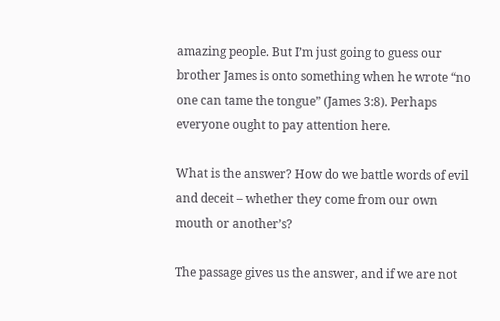amazing people. But I’m just going to guess our brother James is onto something when he wrote “no one can tame the tongue” (James 3:8). Perhaps everyone ought to pay attention here.

What is the answer? How do we battle words of evil and deceit – whether they come from our own mouth or another’s?

The passage gives us the answer, and if we are not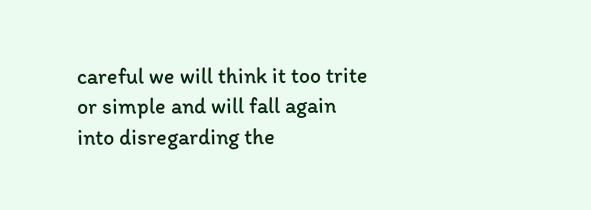careful we will think it too trite or simple and will fall again into disregarding the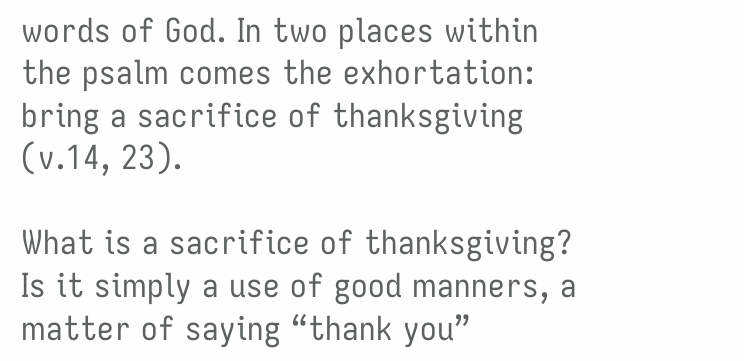words of God. In two places within the psalm comes the exhortation: bring a sacrifice of thanksgiving (v.14, 23).

What is a sacrifice of thanksgiving? Is it simply a use of good manners, a matter of saying “thank you”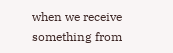when we receive something from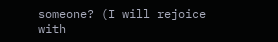someone? (I will rejoice with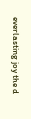everlasting joy the d